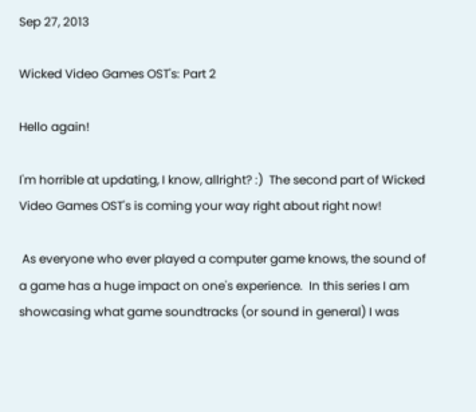Sep 27, 2013

Wicked Video Games OST's: Part 2

Hello again!

I'm horrible at updating, I know, allright? :)  The second part of Wicked Video Games OST's is coming your way right about right now!

 As everyone who ever played a computer game knows, the sound of a game has a huge impact on one's experience.  In this series I am showcasing what game soundtracks (or sound in general) I was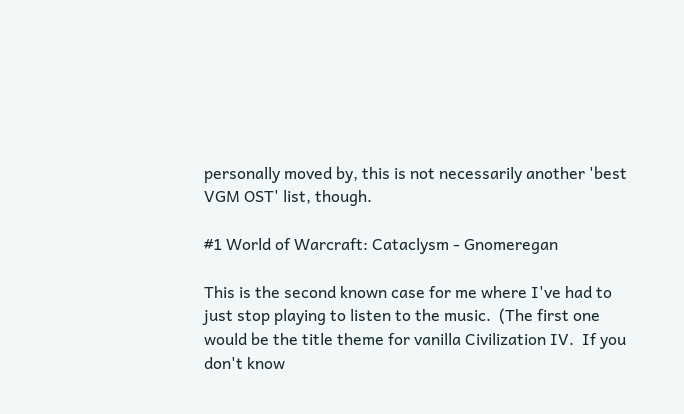personally moved by, this is not necessarily another 'best VGM OST' list, though.

#1 World of Warcraft: Cataclysm - Gnomeregan

This is the second known case for me where I've had to just stop playing to listen to the music.  (The first one would be the title theme for vanilla Civilization IV.  If you don't know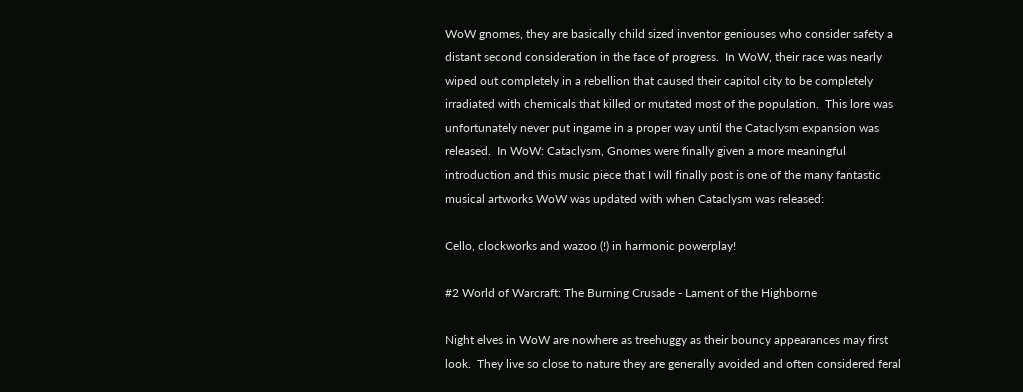WoW gnomes, they are basically child sized inventor geniouses who consider safety a distant second consideration in the face of progress.  In WoW, their race was nearly wiped out completely in a rebellion that caused their capitol city to be completely irradiated with chemicals that killed or mutated most of the population.  This lore was unfortunately never put ingame in a proper way until the Cataclysm expansion was released.  In WoW: Cataclysm, Gnomes were finally given a more meaningful introduction and this music piece that I will finally post is one of the many fantastic musical artworks WoW was updated with when Cataclysm was released:

Cello, clockworks and wazoo (!) in harmonic powerplay!

#2 World of Warcraft: The Burning Crusade - Lament of the Highborne

Night elves in WoW are nowhere as treehuggy as their bouncy appearances may first look.  They live so close to nature they are generally avoided and often considered feral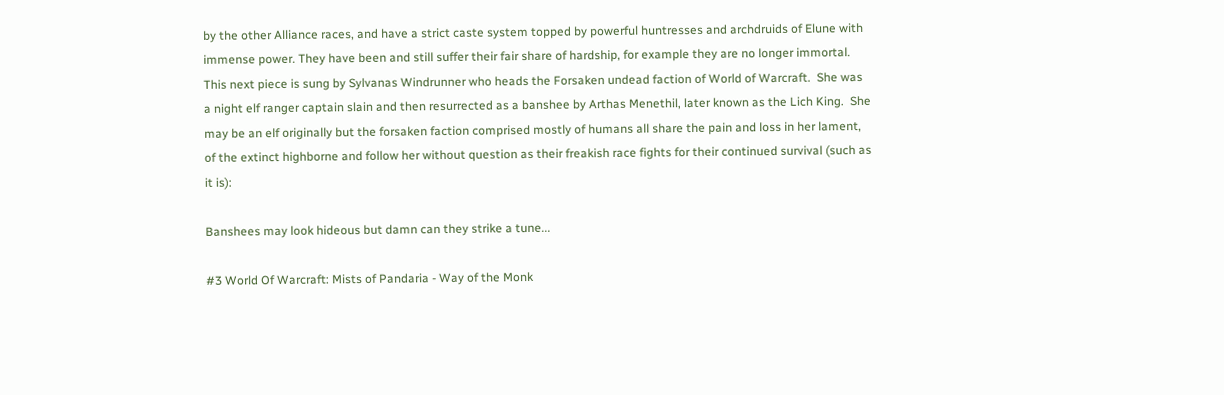by the other Alliance races, and have a strict caste system topped by powerful huntresses and archdruids of Elune with immense power. They have been and still suffer their fair share of hardship, for example they are no longer immortal.  This next piece is sung by Sylvanas Windrunner who heads the Forsaken undead faction of World of Warcraft.  She was a night elf ranger captain slain and then resurrected as a banshee by Arthas Menethil, later known as the Lich King.  She may be an elf originally but the forsaken faction comprised mostly of humans all share the pain and loss in her lament, of the extinct highborne and follow her without question as their freakish race fights for their continued survival (such as it is):

Banshees may look hideous but damn can they strike a tune...

#3 World Of Warcraft: Mists of Pandaria - Way of the Monk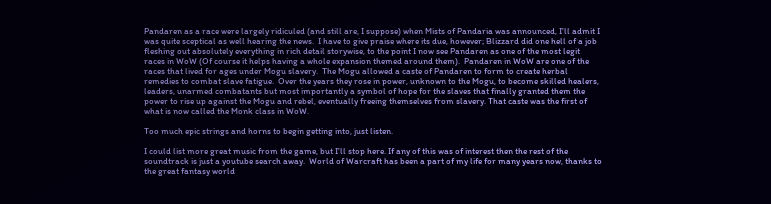Pandaren as a race were largely ridiculed (and still are, I suppose) when Mists of Pandaria was announced, I'll admit I was quite sceptical as well hearing the news.  I have to give praise where its due, however; Blizzard did one hell of a job fleshing out absolutely everything in rich detail storywise, to the point I now see Pandaren as one of the most legit races in WoW (Of course it helps having a whole expansion themed around them).  Pandaren in WoW are one of the races that lived for ages under Mogu slavery.  The Mogu allowed a caste of Pandaren to form to create herbal remedies to combat slave fatigue.  Over the years they rose in power, unknown to the Mogu, to become skilled healers, leaders, unarmed combatants but most importantly a symbol of hope for the slaves that finally granted them the power to rise up against the Mogu and rebel, eventually freeing themselves from slavery. That caste was the first of what is now called the Monk class in WoW.

Too much epic strings and horns to begin getting into, just listen.

I could list more great music from the game, but I'll stop here. If any of this was of interest then the rest of the soundtrack is just a youtube search away.  World of Warcraft has been a part of my life for many years now, thanks to the great fantasy world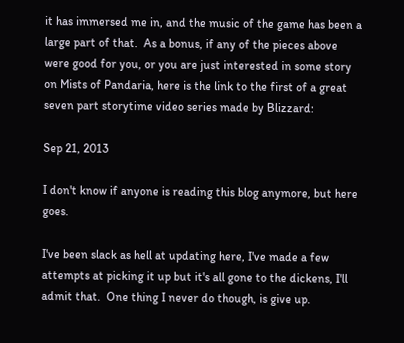it has immersed me in, and the music of the game has been a large part of that.  As a bonus, if any of the pieces above were good for you, or you are just interested in some story on Mists of Pandaria, here is the link to the first of a great seven part storytime video series made by Blizzard:

Sep 21, 2013

I don't know if anyone is reading this blog anymore, but here goes.

I've been slack as hell at updating here, I've made a few attempts at picking it up but it's all gone to the dickens, I'll admit that.  One thing I never do though, is give up.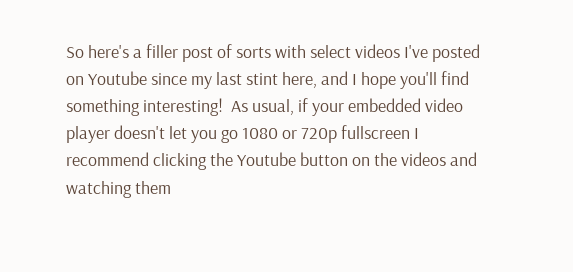So here's a filler post of sorts with select videos I've posted on Youtube since my last stint here, and I hope you'll find something interesting!  As usual, if your embedded video player doesn't let you go 1080 or 720p fullscreen I recommend clicking the Youtube button on the videos and watching them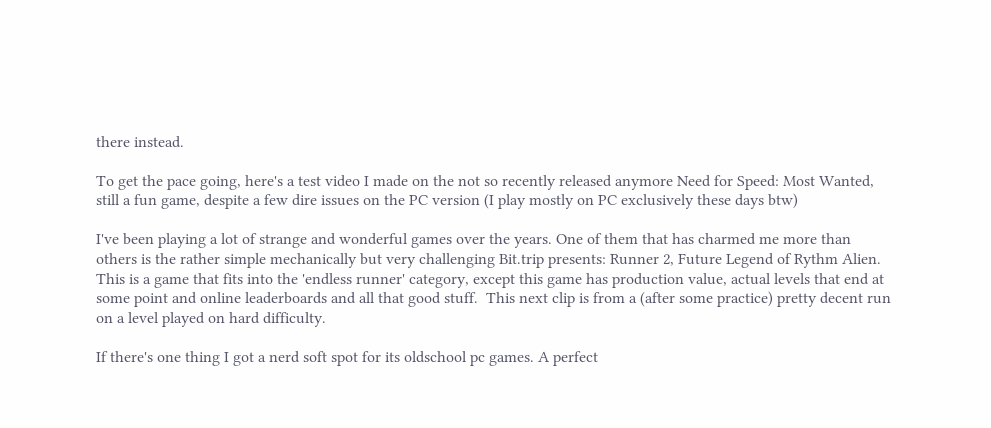there instead.

To get the pace going, here's a test video I made on the not so recently released anymore Need for Speed: Most Wanted, still a fun game, despite a few dire issues on the PC version (I play mostly on PC exclusively these days btw)

I've been playing a lot of strange and wonderful games over the years. One of them that has charmed me more than others is the rather simple mechanically but very challenging Bit.trip presents: Runner 2, Future Legend of Rythm Alien. This is a game that fits into the 'endless runner' category, except this game has production value, actual levels that end at some point and online leaderboards and all that good stuff.  This next clip is from a (after some practice) pretty decent run on a level played on hard difficulty.

If there's one thing I got a nerd soft spot for its oldschool pc games. A perfect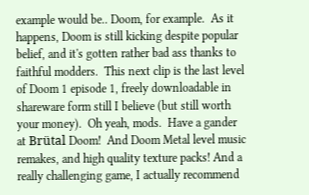example would be.. Doom, for example.  As it happens, Doom is still kicking despite popular belief, and it's gotten rather bad ass thanks to faithful modders.  This next clip is the last level of Doom 1 episode 1, freely downloadable in shareware form still I believe (but still worth your money).  Oh yeah, mods.  Have a gander at Brütal Doom!  And Doom Metal level music remakes, and high quality texture packs! And a really challenging game, I actually recommend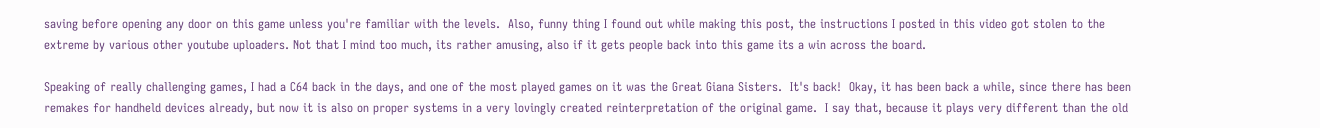saving before opening any door on this game unless you're familiar with the levels.  Also, funny thing I found out while making this post, the instructions I posted in this video got stolen to the extreme by various other youtube uploaders. Not that I mind too much, its rather amusing, also if it gets people back into this game its a win across the board.

Speaking of really challenging games, I had a C64 back in the days, and one of the most played games on it was the Great Giana Sisters.  It's back!  Okay, it has been back a while, since there has been remakes for handheld devices already, but now it is also on proper systems in a very lovingly created reinterpretation of the original game.  I say that, because it plays very different than the old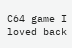C64 game I loved back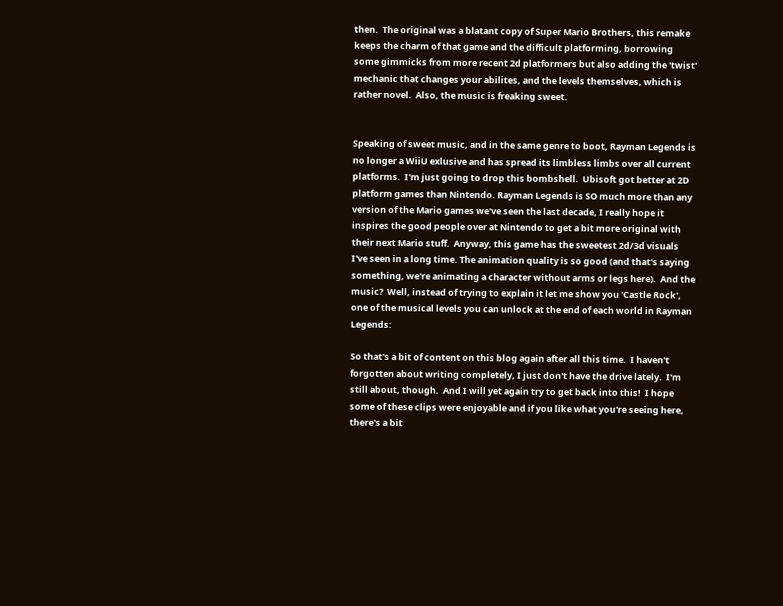then.  The original was a blatant copy of Super Mario Brothers, this remake keeps the charm of that game and the difficult platforming, borrowing some gimmicks from more recent 2d platformers but also adding the 'twist' mechanic that changes your abilites, and the levels themselves, which is rather novel.  Also, the music is freaking sweet.


Speaking of sweet music, and in the same genre to boot, Rayman Legends is no longer a WiiU exlusive and has spread its limbless limbs over all current platforms.  I'm just going to drop this bombshell.  Ubisoft got better at 2D platform games than Nintendo. Rayman Legends is SO much more than any version of the Mario games we've seen the last decade, I really hope it inspires the good people over at Nintendo to get a bit more original with their next Mario stuff.  Anyway, this game has the sweetest 2d/3d visuals I've seen in a long time. The animation quality is so good (and that's saying something, we're animating a character without arms or legs here).  And the music?  Well, instead of trying to explain it let me show you 'Castle Rock', one of the musical levels you can unlock at the end of each world in Rayman Legends:

So that's a bit of content on this blog again after all this time.  I haven't forgotten about writing completely, I just don't have the drive lately.  I'm still about, though.  And I will yet again try to get back into this!  I hope some of these clips were enjoyable and if you like what you're seeing here, there's a bit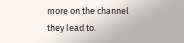more on the channel they lead to.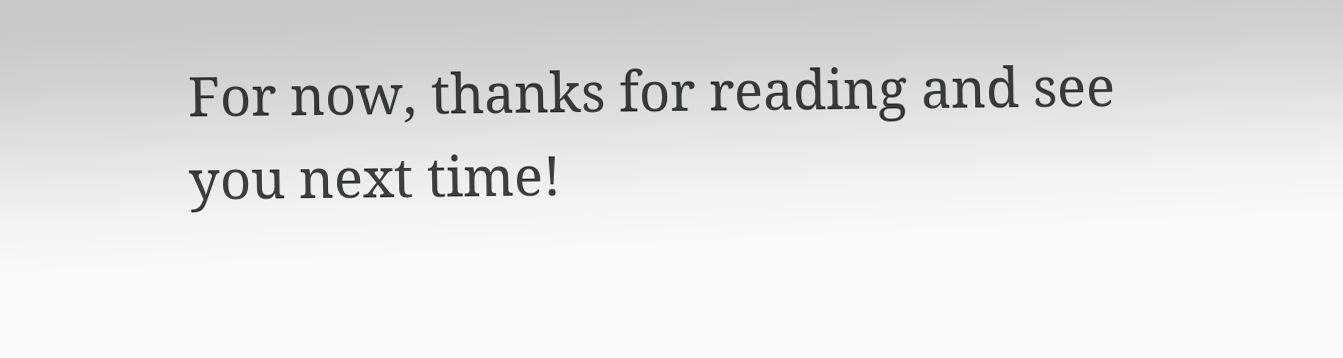For now, thanks for reading and see you next time!